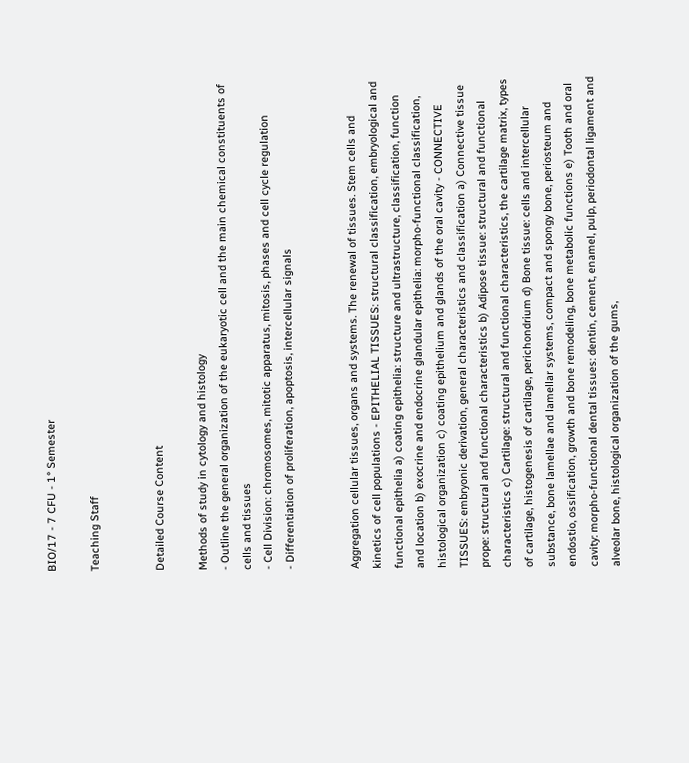BIO/17 - 7 CFU - 1° Semester

Teaching Staff


Detailed Course Content

Methods of study in cytology and histology
- Outline the general organization of the eukaryotic cell and the main chemical constituents of cells and tissues
- Cell Division: chromosomes, mitotic apparatus, mitosis, phases and cell cycle regulation
- Differentiation of proliferation, apoptosis, intercellular signals


Aggregation cellular tissues, organs and systems. The renewal of tissues. Stem cells and kinetics of cell populations - EPITHELIAL TISSUES: structural classification, embryological and functional epithelia a) coating epithelia: structure and ultrastructure, classification, function and location b) exocrine and endocrine glandular epithelia: morpho-functional classification, histological organization c) coating epithelium and glands of the oral cavity - CONNECTIVE TISSUES: embryonic derivation, general characteristics and classification a) Connective tissue prope: structural and functional characteristics b) Adipose tissue: structural and functional characteristics c) Cartilage: structural and functional characteristics, the cartilage matrix, types of cartilage, histogenesis of cartilage, perichondrium d) Bone tissue: cells and intercellular substance, bone lamellae and lamellar systems, compact and spongy bone, periosteum and endostio, ossification, growth and bone remodeling, bone metabolic functions e) Tooth and oral cavity: morpho-functional dental tissues: dentin, cement, enamel, pulp, periodontal ligament and alveolar bone, histological organization of the gums,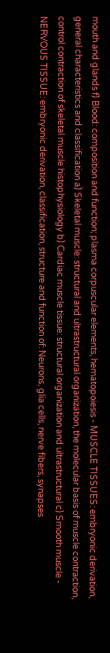mouth and glands f) Blood: composition and function; plasma corpuscular elements, hematopoiesis - MUSCLE TISSUES: embryonic derivation, general characteristics and classification a) Skeletal muscle: structural and ultrastructural organization, the molecular basis of muscle contraction, control contraction of skeletal muscle histophysiology b) Cardiac muscle tissue: structural organization and ultrastructural c) Smooth muscle - NERVOUS TISSUE: embryonic derivation, classification, structure and function of: Neurons, glia cells, nerve fibers, synapses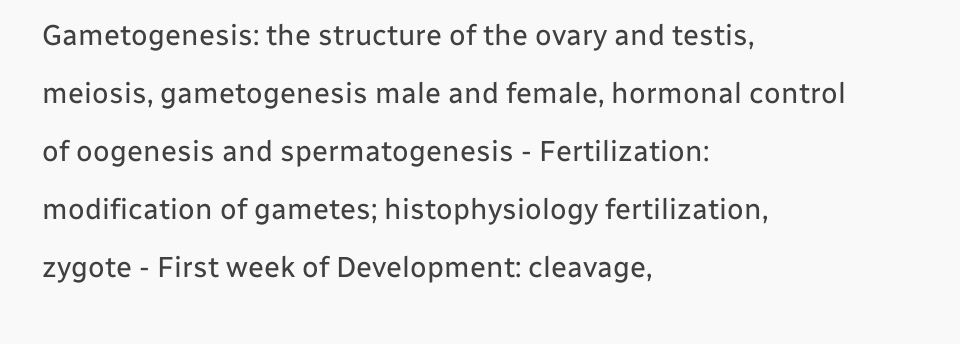Gametogenesis: the structure of the ovary and testis, meiosis, gametogenesis male and female, hormonal control of oogenesis and spermatogenesis - Fertilization: modification of gametes; histophysiology fertilization, zygote - First week of Development: cleavage,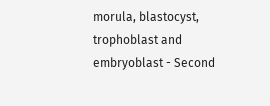morula, blastocyst, trophoblast and embryoblast - Second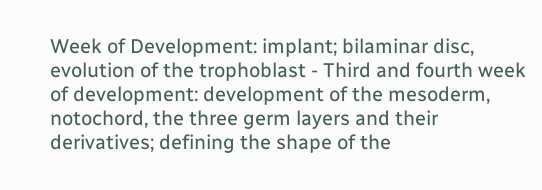Week of Development: implant; bilaminar disc, evolution of the trophoblast - Third and fourth week of development: development of the mesoderm, notochord, the three germ layers and their derivatives; defining the shape of the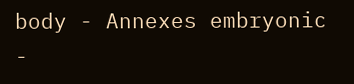body - Annexes embryonic -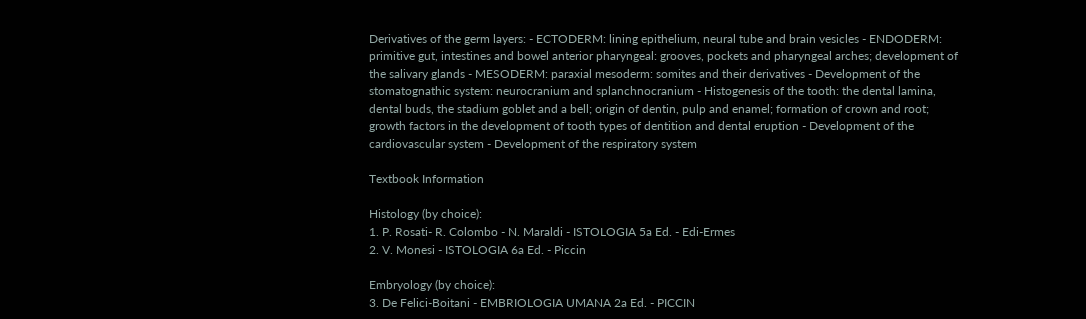Derivatives of the germ layers: - ECTODERM: lining epithelium, neural tube and brain vesicles - ENDODERM: primitive gut, intestines and bowel anterior pharyngeal: grooves, pockets and pharyngeal arches; development of the salivary glands - MESODERM: paraxial mesoderm: somites and their derivatives - Development of the stomatognathic system: neurocranium and splanchnocranium - Histogenesis of the tooth: the dental lamina, dental buds, the stadium goblet and a bell; origin of dentin, pulp and enamel; formation of crown and root; growth factors in the development of tooth types of dentition and dental eruption - Development of the cardiovascular system - Development of the respiratory system

Textbook Information

Histology (by choice):
1. P. Rosati- R. Colombo - N. Maraldi - ISTOLOGIA 5a Ed. - Edi-Ermes
2. V. Monesi - ISTOLOGIA 6a Ed. - Piccin

Embryology (by choice):
3. De Felici-Boitani - EMBRIOLOGIA UMANA 2a Ed. - PICCIN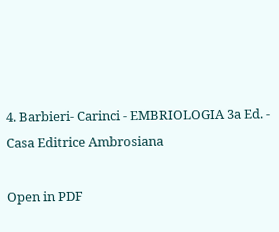4. Barbieri- Carinci - EMBRIOLOGIA 3a Ed. - Casa Editrice Ambrosiana

Open in PDF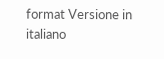format Versione in italiano